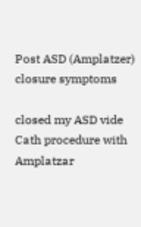Post ASD (Amplatzer) closure symptoms

closed my ASD vide Cath procedure with Amplatzar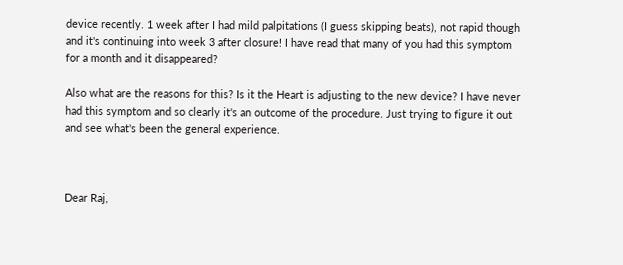device recently. 1 week after I had mild palpitations (I guess skipping beats), not rapid though and it's continuing into week 3 after closure! I have read that many of you had this symptom for a month and it disappeared?

Also what are the reasons for this? Is it the Heart is adjusting to the new device? I have never had this symptom and so clearly it's an outcome of the procedure. Just trying to figure it out and see what's been the general experience.



Dear Raj,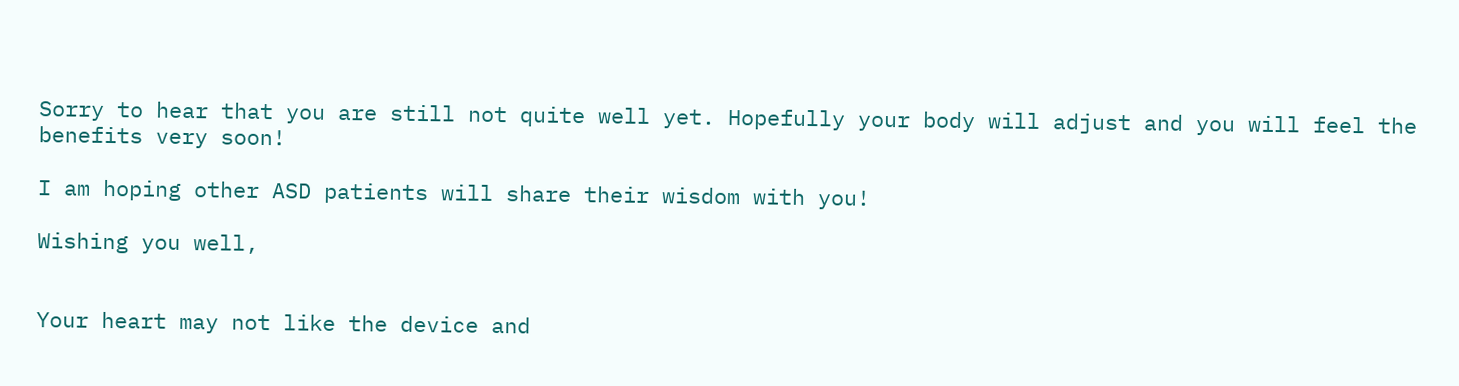Sorry to hear that you are still not quite well yet. Hopefully your body will adjust and you will feel the benefits very soon!

I am hoping other ASD patients will share their wisdom with you!

Wishing you well,


Your heart may not like the device and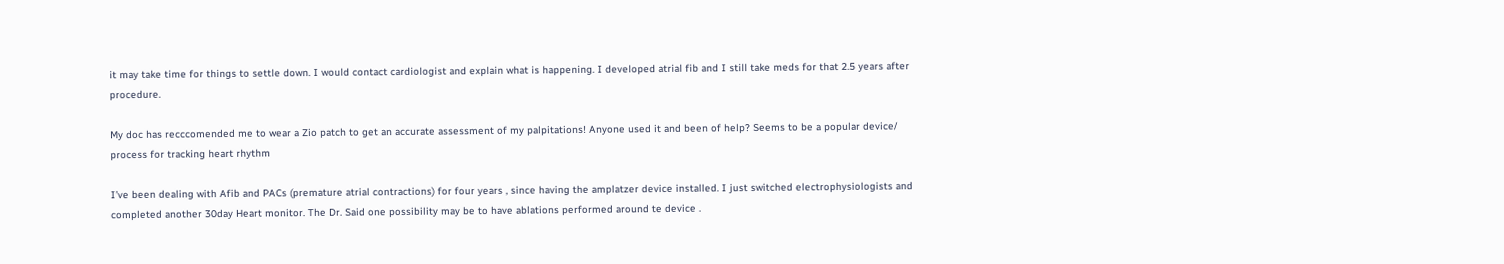it may take time for things to settle down. I would contact cardiologist and explain what is happening. I developed atrial fib and I still take meds for that 2.5 years after procedure.

My doc has recccomended me to wear a Zio patch to get an accurate assessment of my palpitations! Anyone used it and been of help? Seems to be a popular device/ process for tracking heart rhythm

I’ve been dealing with Afib and PACs (premature atrial contractions) for four years , since having the amplatzer device installed. I just switched electrophysiologists and completed another 30day Heart monitor. The Dr. Said one possibility may be to have ablations performed around te device .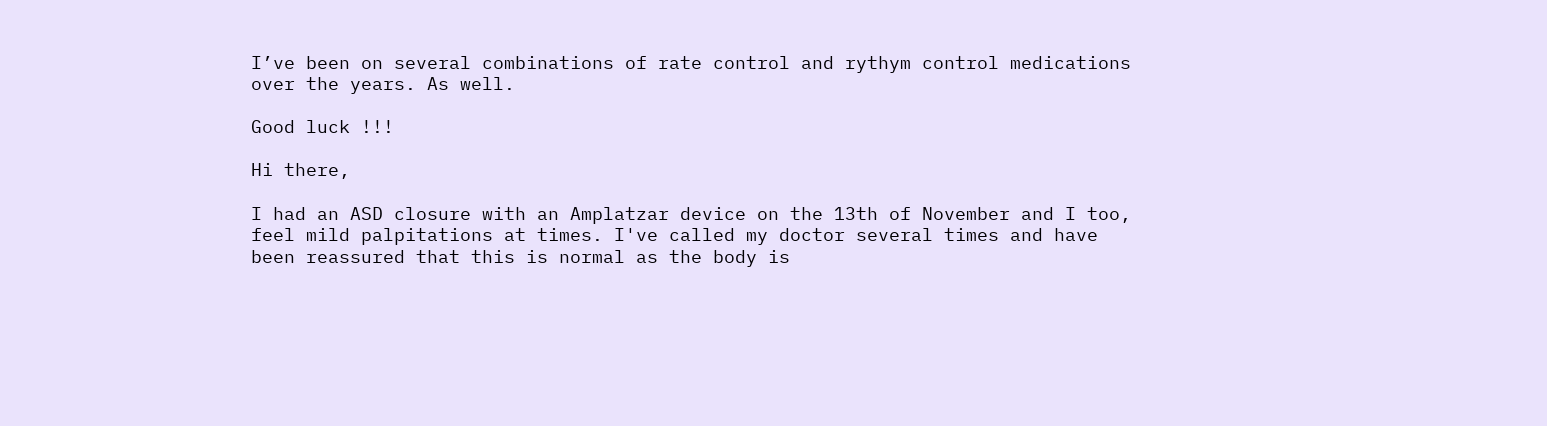I’ve been on several combinations of rate control and rythym control medications over the years. As well.

Good luck !!!

Hi there,

I had an ASD closure with an Amplatzar device on the 13th of November and I too, feel mild palpitations at times. I've called my doctor several times and have been reassured that this is normal as the body is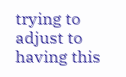trying to adjust to having this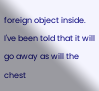foreign object inside. I've been told that it will go away as will the chest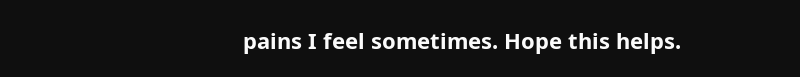pains I feel sometimes. Hope this helps.